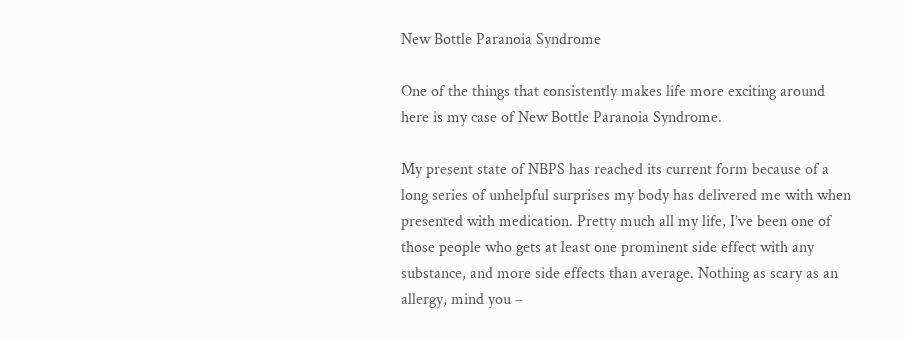New Bottle Paranoia Syndrome

One of the things that consistently makes life more exciting around here is my case of New Bottle Paranoia Syndrome.

My present state of NBPS has reached its current form because of a long series of unhelpful surprises my body has delivered me with when presented with medication. Pretty much all my life, I’ve been one of those people who gets at least one prominent side effect with any substance, and more side effects than average. Nothing as scary as an allergy, mind you –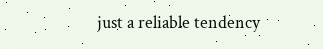just a reliable tendency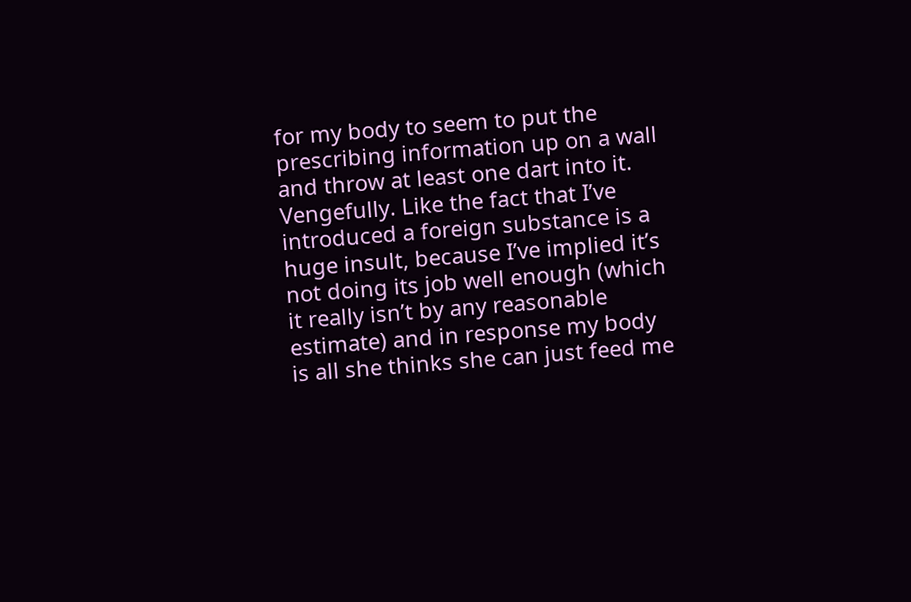for my body to seem to put the prescribing information up on a wall and throw at least one dart into it. Vengefully. Like the fact that I’ve introduced a foreign substance is a huge insult, because I’ve implied it’s not doing its job well enough (which it really isn’t by any reasonable estimate) and in response my body is all she thinks she can just feed me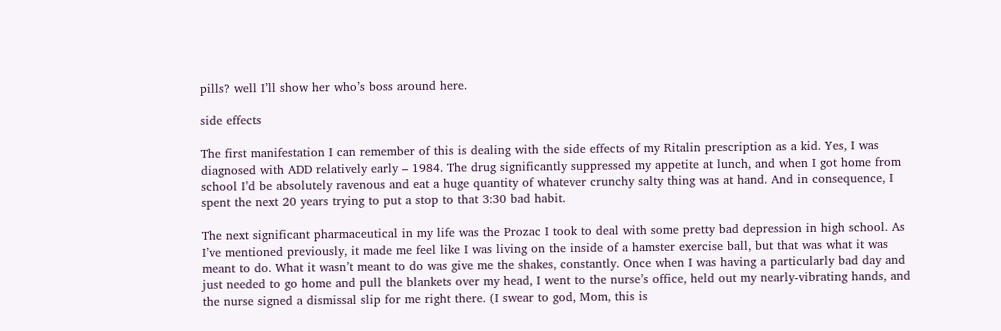pills? well I’ll show her who’s boss around here.

side effects

The first manifestation I can remember of this is dealing with the side effects of my Ritalin prescription as a kid. Yes, I was diagnosed with ADD relatively early – 1984. The drug significantly suppressed my appetite at lunch, and when I got home from school I’d be absolutely ravenous and eat a huge quantity of whatever crunchy salty thing was at hand. And in consequence, I spent the next 20 years trying to put a stop to that 3:30 bad habit.

The next significant pharmaceutical in my life was the Prozac I took to deal with some pretty bad depression in high school. As I’ve mentioned previously, it made me feel like I was living on the inside of a hamster exercise ball, but that was what it was meant to do. What it wasn’t meant to do was give me the shakes, constantly. Once when I was having a particularly bad day and just needed to go home and pull the blankets over my head, I went to the nurse’s office, held out my nearly-vibrating hands, and the nurse signed a dismissal slip for me right there. (I swear to god, Mom, this is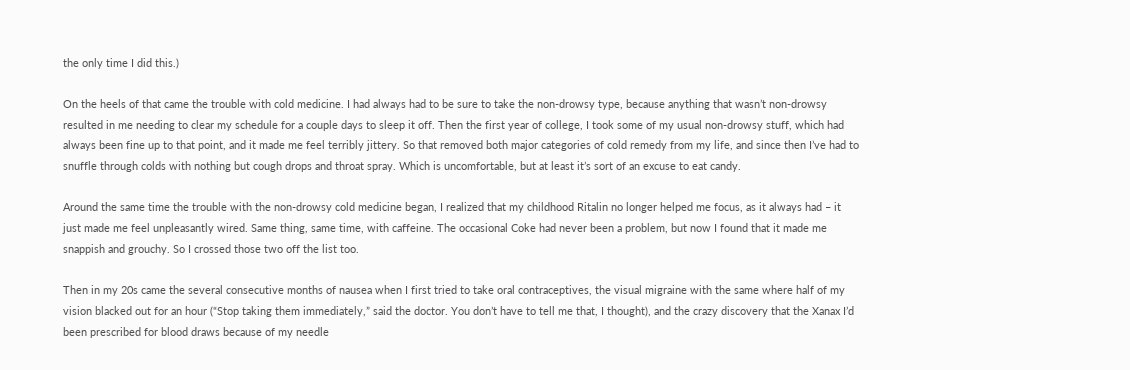the only time I did this.)

On the heels of that came the trouble with cold medicine. I had always had to be sure to take the non-drowsy type, because anything that wasn’t non-drowsy resulted in me needing to clear my schedule for a couple days to sleep it off. Then the first year of college, I took some of my usual non-drowsy stuff, which had always been fine up to that point, and it made me feel terribly jittery. So that removed both major categories of cold remedy from my life, and since then I’ve had to snuffle through colds with nothing but cough drops and throat spray. Which is uncomfortable, but at least it’s sort of an excuse to eat candy.

Around the same time the trouble with the non-drowsy cold medicine began, I realized that my childhood Ritalin no longer helped me focus, as it always had – it just made me feel unpleasantly wired. Same thing, same time, with caffeine. The occasional Coke had never been a problem, but now I found that it made me snappish and grouchy. So I crossed those two off the list too.

Then in my 20s came the several consecutive months of nausea when I first tried to take oral contraceptives, the visual migraine with the same where half of my vision blacked out for an hour (“Stop taking them immediately,” said the doctor. You don’t have to tell me that, I thought), and the crazy discovery that the Xanax I’d been prescribed for blood draws because of my needle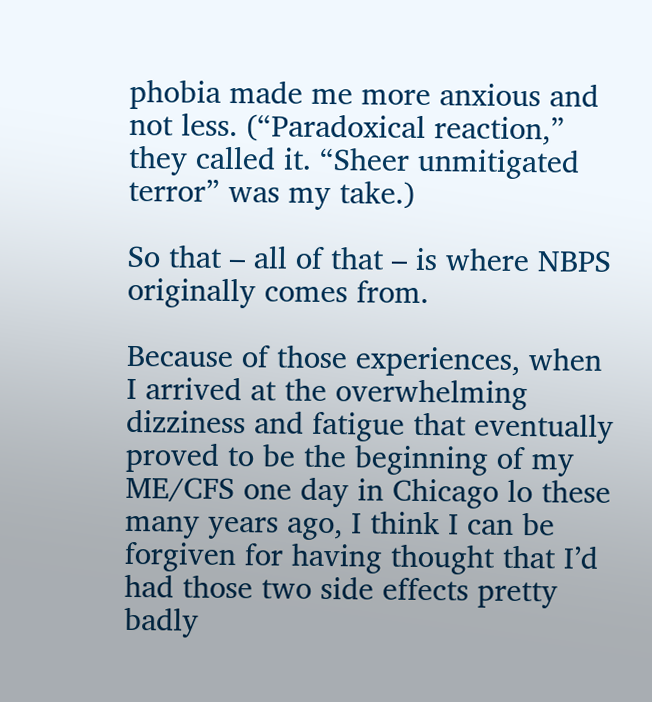phobia made me more anxious and not less. (“Paradoxical reaction,” they called it. “Sheer unmitigated terror” was my take.)

So that – all of that – is where NBPS originally comes from.

Because of those experiences, when I arrived at the overwhelming dizziness and fatigue that eventually proved to be the beginning of my ME/CFS one day in Chicago lo these many years ago, I think I can be forgiven for having thought that I’d had those two side effects pretty badly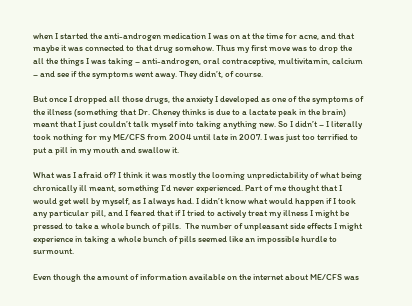when I started the anti-androgen medication I was on at the time for acne, and that maybe it was connected to that drug somehow. Thus my first move was to drop the all the things I was taking – anti-androgen, oral contraceptive, multivitamin, calcium – and see if the symptoms went away. They didn’t, of course.

But once I dropped all those drugs, the anxiety I developed as one of the symptoms of the illness (something that Dr. Cheney thinks is due to a lactate peak in the brain) meant that I just couldn’t talk myself into taking anything new. So I didn’t – I literally took nothing for my ME/CFS from 2004 until late in 2007. I was just too terrified to put a pill in my mouth and swallow it.

What was I afraid of? I think it was mostly the looming unpredictability of what being chronically ill meant, something I’d never experienced. Part of me thought that I would get well by myself, as I always had. I didn’t know what would happen if I took any particular pill, and I feared that if I tried to actively treat my illness I might be pressed to take a whole bunch of pills.  The number of unpleasant side effects I might experience in taking a whole bunch of pills seemed like an impossible hurdle to surmount.

Even though the amount of information available on the internet about ME/CFS was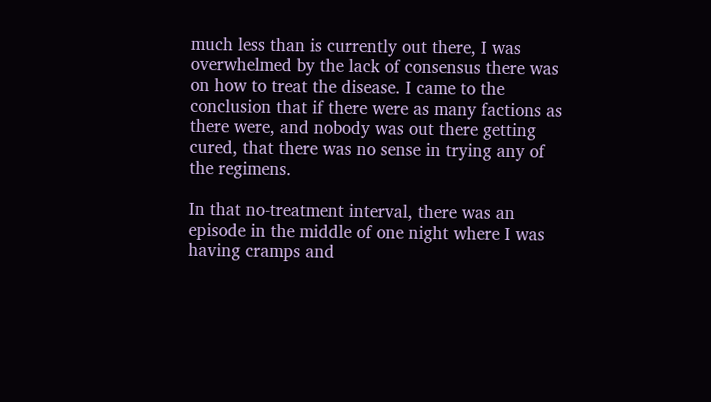much less than is currently out there, I was overwhelmed by the lack of consensus there was on how to treat the disease. I came to the conclusion that if there were as many factions as there were, and nobody was out there getting cured, that there was no sense in trying any of the regimens.

In that no-treatment interval, there was an episode in the middle of one night where I was having cramps and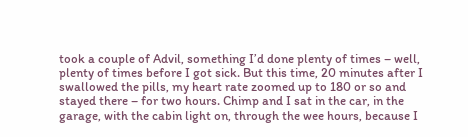took a couple of Advil, something I’d done plenty of times – well, plenty of times before I got sick. But this time, 20 minutes after I swallowed the pills, my heart rate zoomed up to 180 or so and stayed there – for two hours. Chimp and I sat in the car, in the garage, with the cabin light on, through the wee hours, because I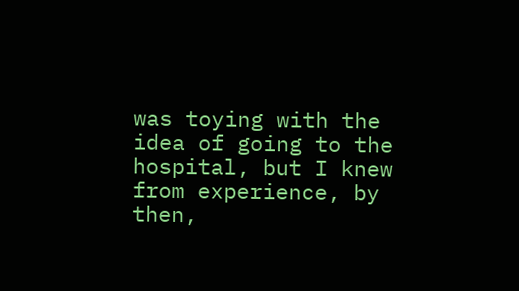was toying with the idea of going to the hospital, but I knew from experience, by then,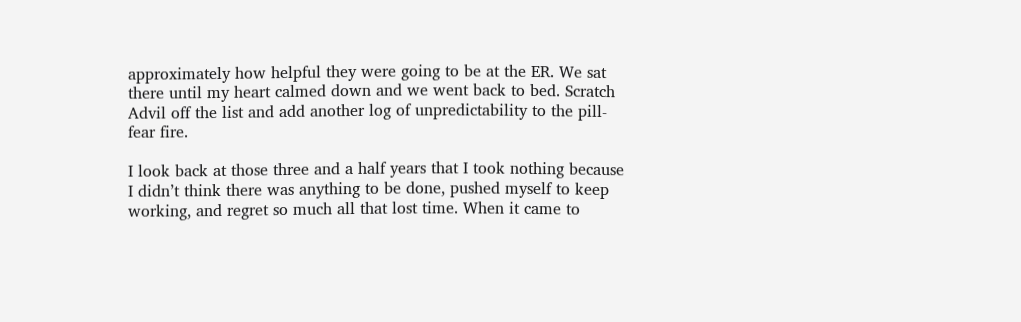approximately how helpful they were going to be at the ER. We sat there until my heart calmed down and we went back to bed. Scratch Advil off the list and add another log of unpredictability to the pill-fear fire.

I look back at those three and a half years that I took nothing because I didn’t think there was anything to be done, pushed myself to keep working, and regret so much all that lost time. When it came to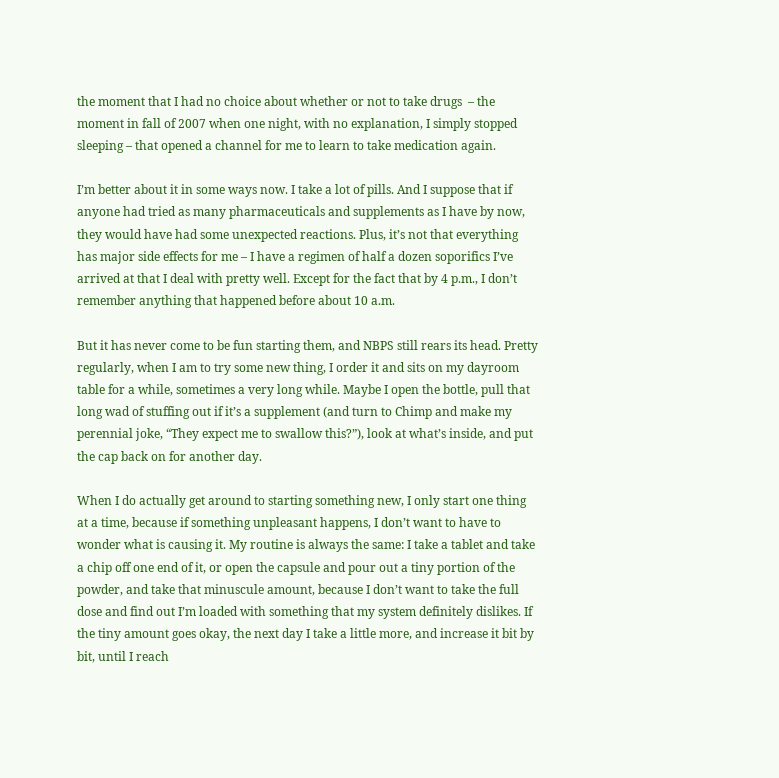the moment that I had no choice about whether or not to take drugs  – the moment in fall of 2007 when one night, with no explanation, I simply stopped sleeping – that opened a channel for me to learn to take medication again.

I’m better about it in some ways now. I take a lot of pills. And I suppose that if anyone had tried as many pharmaceuticals and supplements as I have by now, they would have had some unexpected reactions. Plus, it’s not that everything has major side effects for me – I have a regimen of half a dozen soporifics I’ve arrived at that I deal with pretty well. Except for the fact that by 4 p.m., I don’t remember anything that happened before about 10 a.m.

But it has never come to be fun starting them, and NBPS still rears its head. Pretty regularly, when I am to try some new thing, I order it and sits on my dayroom table for a while, sometimes a very long while. Maybe I open the bottle, pull that long wad of stuffing out if it’s a supplement (and turn to Chimp and make my perennial joke, “They expect me to swallow this?”), look at what’s inside, and put the cap back on for another day.

When I do actually get around to starting something new, I only start one thing at a time, because if something unpleasant happens, I don’t want to have to wonder what is causing it. My routine is always the same: I take a tablet and take a chip off one end of it, or open the capsule and pour out a tiny portion of the powder, and take that minuscule amount, because I don’t want to take the full dose and find out I’m loaded with something that my system definitely dislikes. If the tiny amount goes okay, the next day I take a little more, and increase it bit by bit, until I reach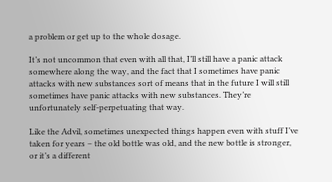a problem or get up to the whole dosage.

It’s not uncommon that even with all that, I’ll still have a panic attack somewhere along the way, and the fact that I sometimes have panic attacks with new substances sort of means that in the future I will still sometimes have panic attacks with new substances. They’re unfortunately self-perpetuating that way.

Like the Advil, sometimes unexpected things happen even with stuff I’ve taken for years – the old bottle was old, and the new bottle is stronger, or it’s a different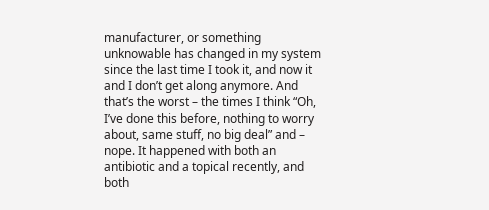manufacturer, or something unknowable has changed in my system since the last time I took it, and now it and I don’t get along anymore. And that’s the worst – the times I think “Oh, I’ve done this before, nothing to worry about, same stuff, no big deal” and – nope. It happened with both an antibiotic and a topical recently, and both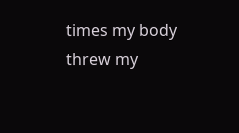times my body threw my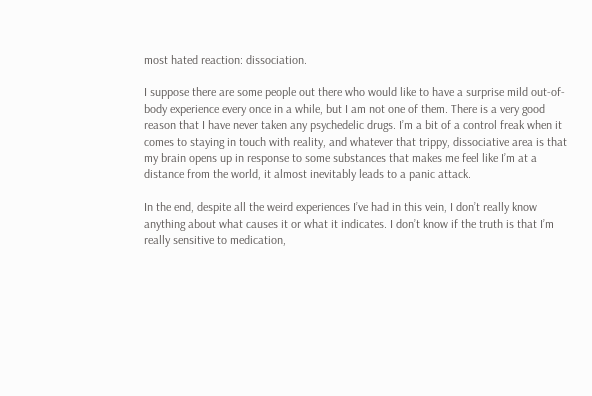most hated reaction: dissociation.

I suppose there are some people out there who would like to have a surprise mild out-of-body experience every once in a while, but I am not one of them. There is a very good reason that I have never taken any psychedelic drugs. I’m a bit of a control freak when it comes to staying in touch with reality, and whatever that trippy, dissociative area is that my brain opens up in response to some substances that makes me feel like I’m at a distance from the world, it almost inevitably leads to a panic attack.

In the end, despite all the weird experiences I’ve had in this vein, I don’t really know anything about what causes it or what it indicates. I don’t know if the truth is that I’m really sensitive to medication,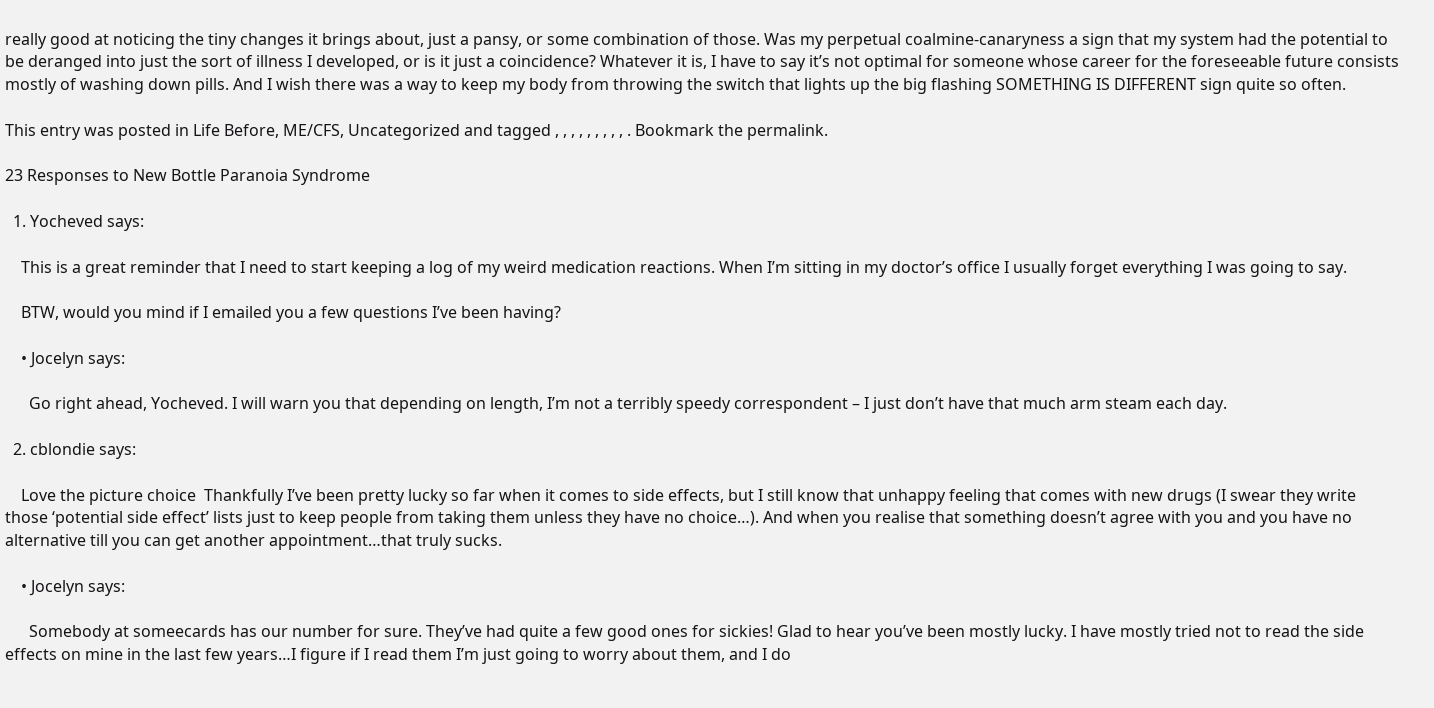really good at noticing the tiny changes it brings about, just a pansy, or some combination of those. Was my perpetual coalmine-canaryness a sign that my system had the potential to be deranged into just the sort of illness I developed, or is it just a coincidence? Whatever it is, I have to say it’s not optimal for someone whose career for the foreseeable future consists mostly of washing down pills. And I wish there was a way to keep my body from throwing the switch that lights up the big flashing SOMETHING IS DIFFERENT sign quite so often.

This entry was posted in Life Before, ME/CFS, Uncategorized and tagged , , , , , , , , , . Bookmark the permalink.

23 Responses to New Bottle Paranoia Syndrome

  1. Yocheved says:

    This is a great reminder that I need to start keeping a log of my weird medication reactions. When I’m sitting in my doctor’s office I usually forget everything I was going to say.

    BTW, would you mind if I emailed you a few questions I’ve been having?

    • Jocelyn says:

      Go right ahead, Yocheved. I will warn you that depending on length, I’m not a terribly speedy correspondent – I just don’t have that much arm steam each day.

  2. cblondie says:

    Love the picture choice  Thankfully I’ve been pretty lucky so far when it comes to side effects, but I still know that unhappy feeling that comes with new drugs (I swear they write those ‘potential side effect’ lists just to keep people from taking them unless they have no choice…). And when you realise that something doesn’t agree with you and you have no alternative till you can get another appointment…that truly sucks.

    • Jocelyn says:

      Somebody at someecards has our number for sure. They’ve had quite a few good ones for sickies! Glad to hear you’ve been mostly lucky. I have mostly tried not to read the side effects on mine in the last few years…I figure if I read them I’m just going to worry about them, and I do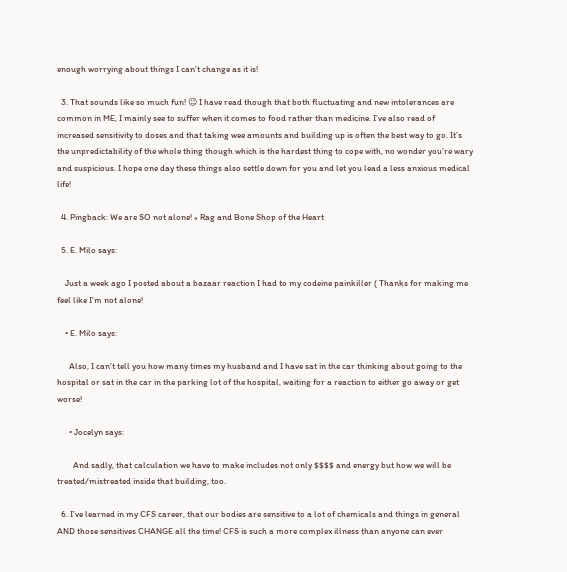enough worrying about things I can’t change as it is!

  3. That sounds like so much fun! 😉 I have read though that both fluctuating and new intolerances are common in ME, I mainly see to suffer when it comes to food rather than medicine. I’ve also read of increased sensitivity to doses and that taking wee amounts and building up is often the best way to go. It’s the unpredictability of the whole thing though which is the hardest thing to cope with, no wonder you’re wary and suspicious. I hope one day these things also settle down for you and let you lead a less anxious medical life!

  4. Pingback: We are SO not alone! « Rag and Bone Shop of the Heart

  5. E. Milo says:

    Just a week ago I posted about a bazaar reaction I had to my codeine painkiller ( Thanks for making me feel like I’m not alone!

    • E. Milo says:

      Also, I can’t tell you how many times my husband and I have sat in the car thinking about going to the hospital or sat in the car in the parking lot of the hospital, waiting for a reaction to either go away or get worse!

      • Jocelyn says:

        And sadly, that calculation we have to make includes not only $$$$ and energy but how we will be treated/mistreated inside that building, too.

  6. I’ve learned in my CFS career, that our bodies are sensitive to a lot of chemicals and things in general AND those sensitives CHANGE all the time! CFS is such a more complex illness than anyone can ever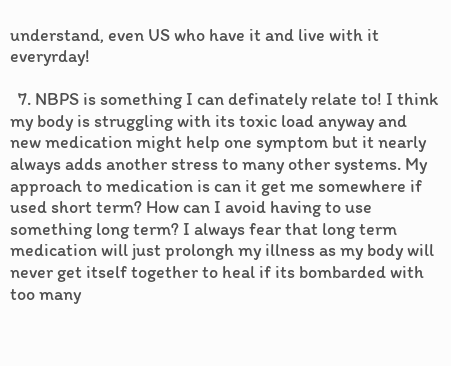understand, even US who have it and live with it everyrday!

  7. NBPS is something I can definately relate to! I think my body is struggling with its toxic load anyway and new medication might help one symptom but it nearly always adds another stress to many other systems. My approach to medication is can it get me somewhere if used short term? How can I avoid having to use something long term? I always fear that long term medication will just prolongh my illness as my body will never get itself together to heal if its bombarded with too many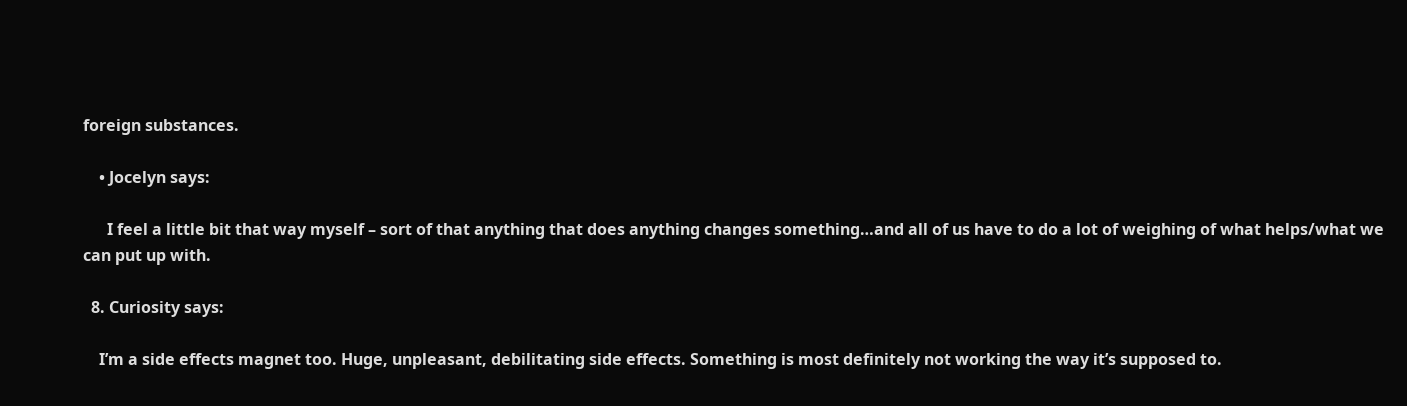foreign substances.

    • Jocelyn says:

      I feel a little bit that way myself – sort of that anything that does anything changes something…and all of us have to do a lot of weighing of what helps/what we can put up with.

  8. Curiosity says:

    I’m a side effects magnet too. Huge, unpleasant, debilitating side effects. Something is most definitely not working the way it’s supposed to.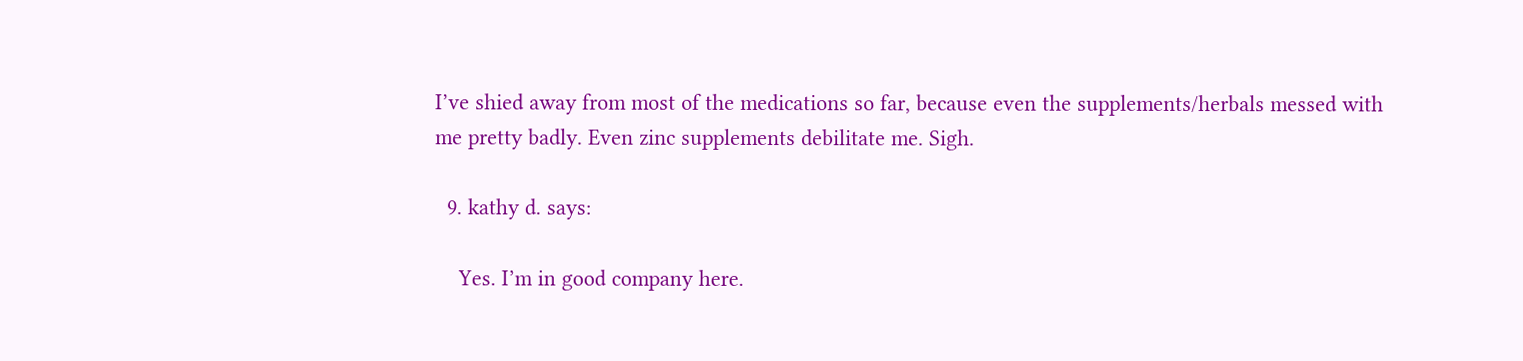I’ve shied away from most of the medications so far, because even the supplements/herbals messed with me pretty badly. Even zinc supplements debilitate me. Sigh.

  9. kathy d. says:

    Yes. I’m in good company here.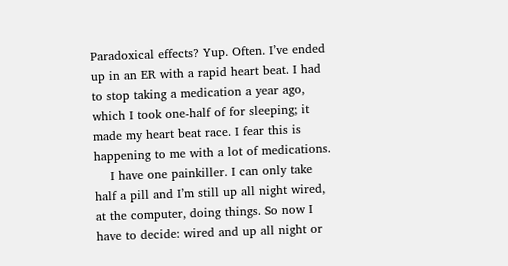Paradoxical effects? Yup. Often. I’ve ended up in an ER with a rapid heart beat. I had to stop taking a medication a year ago, which I took one-half of for sleeping; it made my heart beat race. I fear this is happening to me with a lot of medications.
    I have one painkiller. I can only take half a pill and I’m still up all night wired, at the computer, doing things. So now I have to decide: wired and up all night or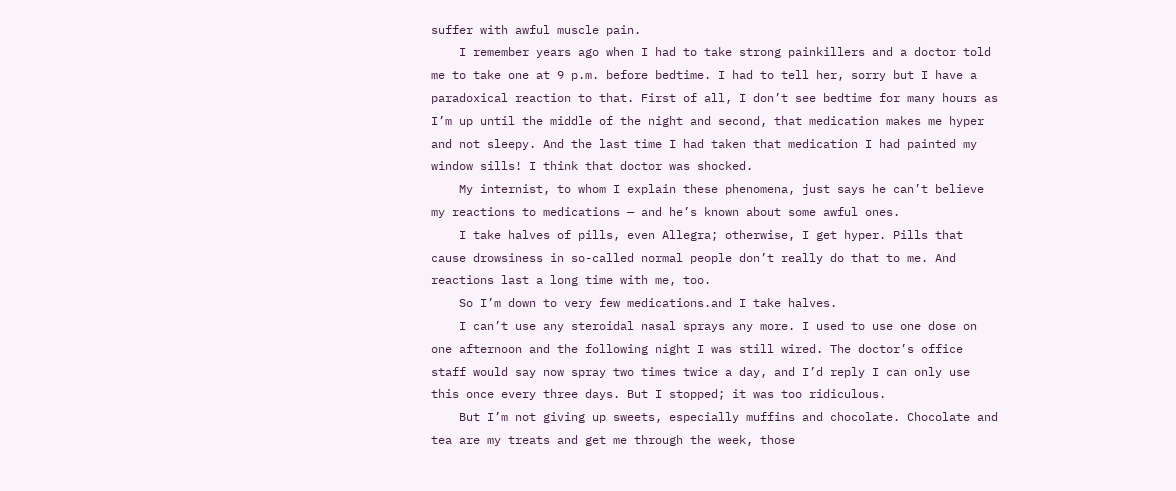suffer with awful muscle pain.
    I remember years ago when I had to take strong painkillers and a doctor told me to take one at 9 p.m. before bedtime. I had to tell her, sorry but I have a paradoxical reaction to that. First of all, I don’t see bedtime for many hours as I’m up until the middle of the night and second, that medication makes me hyper and not sleepy. And the last time I had taken that medication I had painted my window sills! I think that doctor was shocked.
    My internist, to whom I explain these phenomena, just says he can’t believe my reactions to medications — and he’s known about some awful ones.
    I take halves of pills, even Allegra; otherwise, I get hyper. Pills that cause drowsiness in so-called normal people don’t really do that to me. And reactions last a long time with me, too.
    So I’m down to very few medications.and I take halves.
    I can’t use any steroidal nasal sprays any more. I used to use one dose on one afternoon and the following night I was still wired. The doctor’s office staff would say now spray two times twice a day, and I’d reply I can only use this once every three days. But I stopped; it was too ridiculous.
    But I’m not giving up sweets, especially muffins and chocolate. Chocolate and tea are my treats and get me through the week, those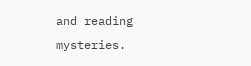and reading mysteries.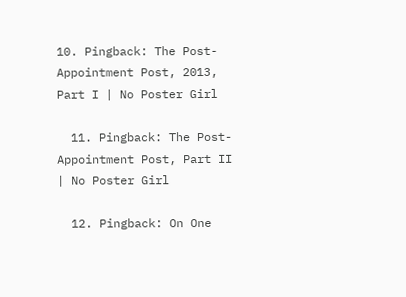10. Pingback: The Post-Appointment Post, 2013, Part I | No Poster Girl

  11. Pingback: The Post-Appointment Post, Part II | No Poster Girl

  12. Pingback: On One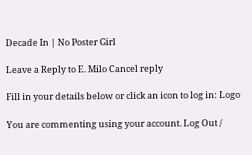Decade In | No Poster Girl

Leave a Reply to E. Milo Cancel reply

Fill in your details below or click an icon to log in: Logo

You are commenting using your account. Log Out /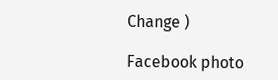Change )

Facebook photo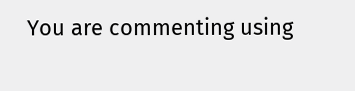You are commenting using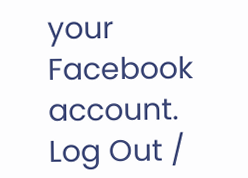your Facebook account. Log Out /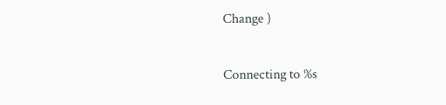Change )

Connecting to %s